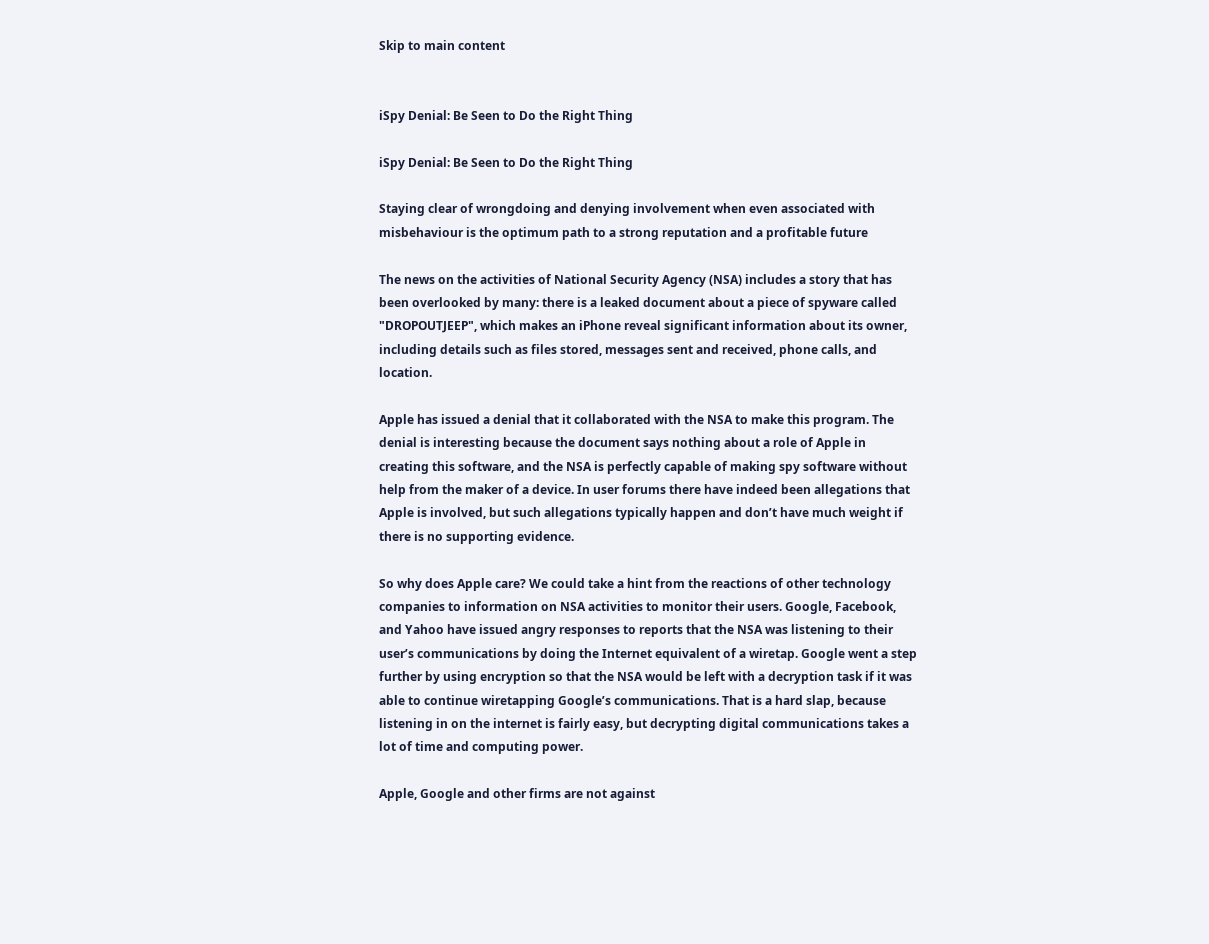Skip to main content


iSpy Denial: Be Seen to Do the Right Thing

iSpy Denial: Be Seen to Do the Right Thing

Staying clear of wrongdoing and denying involvement when even associated with misbehaviour is the optimum path to a strong reputation and a profitable future

The news on the activities of National Security Agency (NSA) includes a story that has been overlooked by many: there is a leaked document about a piece of spyware called "DROPOUTJEEP", which makes an iPhone reveal significant information about its owner, including details such as files stored, messages sent and received, phone calls, and location.

Apple has issued a denial that it collaborated with the NSA to make this program. The denial is interesting because the document says nothing about a role of Apple in creating this software, and the NSA is perfectly capable of making spy software without help from the maker of a device. In user forums there have indeed been allegations that Apple is involved, but such allegations typically happen and don’t have much weight if there is no supporting evidence.

So why does Apple care? We could take a hint from the reactions of other technology companies to information on NSA activities to monitor their users. Google, Facebook, and Yahoo have issued angry responses to reports that the NSA was listening to their user’s communications by doing the Internet equivalent of a wiretap. Google went a step further by using encryption so that the NSA would be left with a decryption task if it was able to continue wiretapping Google’s communications. That is a hard slap, because listening in on the internet is fairly easy, but decrypting digital communications takes a lot of time and computing power.

Apple, Google and other firms are not against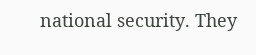national security. They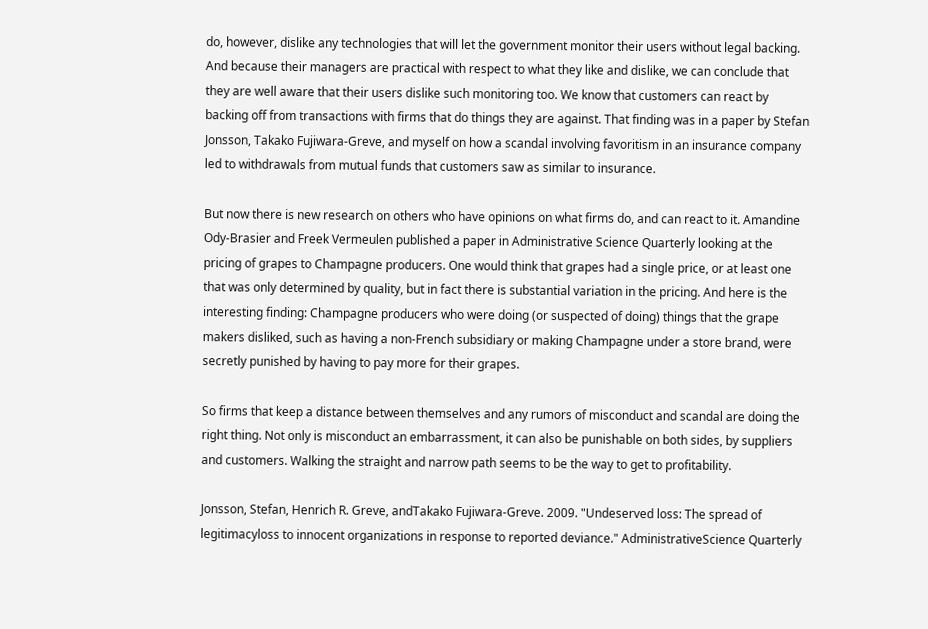do, however, dislike any technologies that will let the government monitor their users without legal backing. And because their managers are practical with respect to what they like and dislike, we can conclude that they are well aware that their users dislike such monitoring too. We know that customers can react by backing off from transactions with firms that do things they are against. That finding was in a paper by Stefan Jonsson, Takako Fujiwara-Greve, and myself on how a scandal involving favoritism in an insurance company led to withdrawals from mutual funds that customers saw as similar to insurance.

But now there is new research on others who have opinions on what firms do, and can react to it. Amandine Ody-Brasier and Freek Vermeulen published a paper in Administrative Science Quarterly looking at the pricing of grapes to Champagne producers. One would think that grapes had a single price, or at least one that was only determined by quality, but in fact there is substantial variation in the pricing. And here is the interesting finding: Champagne producers who were doing (or suspected of doing) things that the grape makers disliked, such as having a non-French subsidiary or making Champagne under a store brand, were secretly punished by having to pay more for their grapes.

So firms that keep a distance between themselves and any rumors of misconduct and scandal are doing the right thing. Not only is misconduct an embarrassment, it can also be punishable on both sides, by suppliers and customers. Walking the straight and narrow path seems to be the way to get to profitability.

Jonsson, Stefan, Henrich R. Greve, andTakako Fujiwara-Greve. 2009. "Undeserved loss: The spread of legitimacyloss to innocent organizations in response to reported deviance." AdministrativeScience Quarterly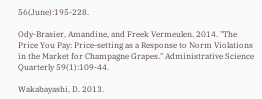56(June):195-228.

Ody-Brasier, Amandine, and Freek Vermeulen. 2014. "The Price You Pay: Price-setting as a Response to Norm Violations in the Market for Champagne Grapes." Administrative Science Quarterly 59(1):109-44.

Wakabayashi, D. 2013.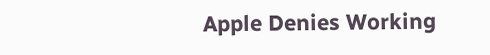Apple Denies Working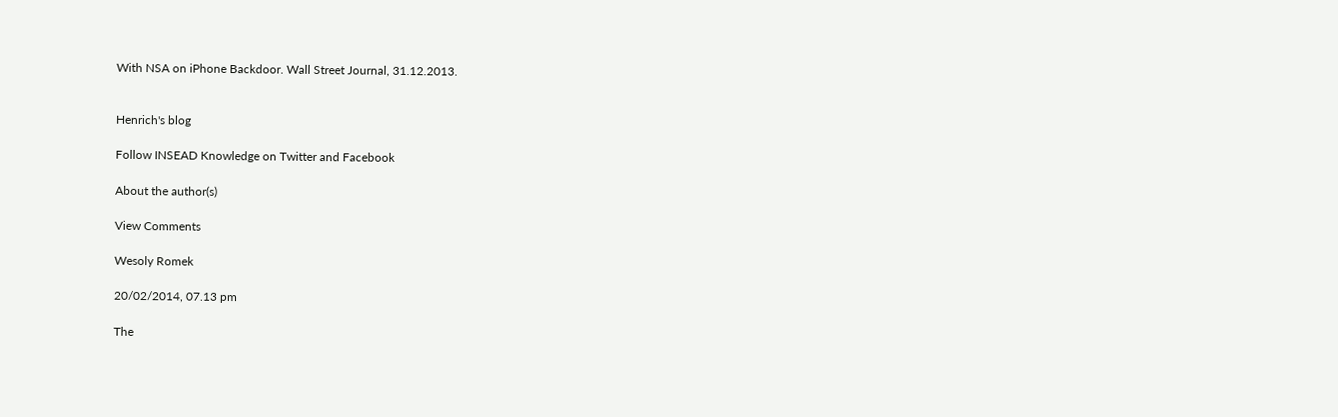With NSA on iPhone Backdoor. Wall Street Journal, 31.12.2013.


Henrich's blog

Follow INSEAD Knowledge on Twitter and Facebook

About the author(s)

View Comments

Wesoly Romek

20/02/2014, 07.13 pm

The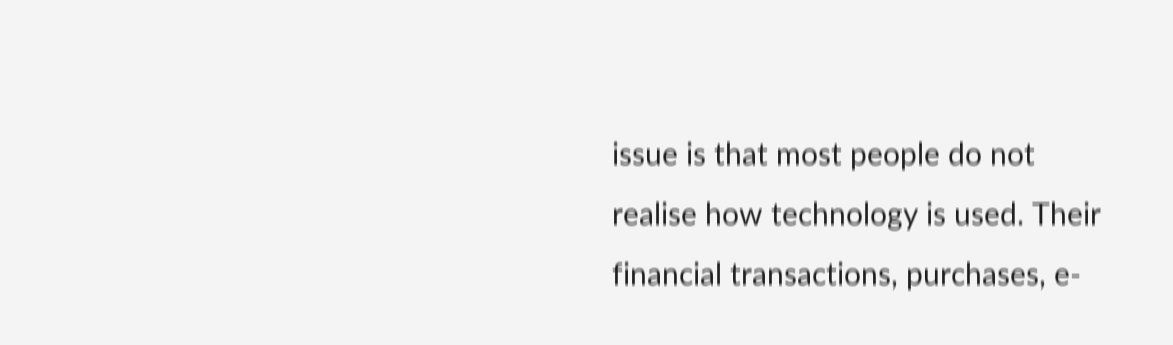issue is that most people do not realise how technology is used. Their financial transactions, purchases, e-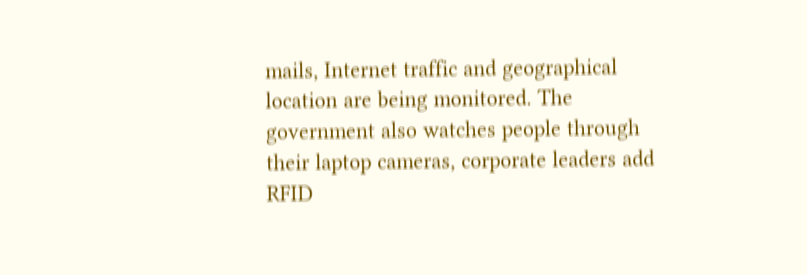mails, Internet traffic and geographical location are being monitored. The government also watches people through their laptop cameras, corporate leaders add RFID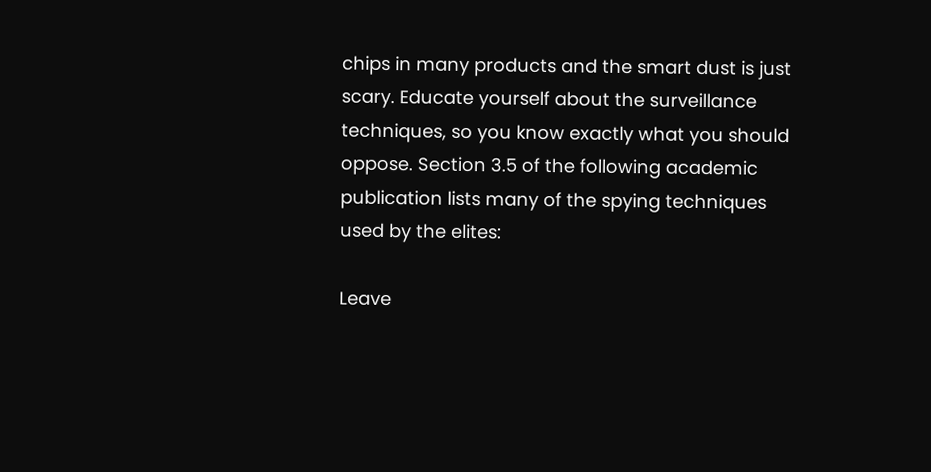chips in many products and the smart dust is just scary. Educate yourself about the surveillance techniques, so you know exactly what you should oppose. Section 3.5 of the following academic publication lists many of the spying techniques used by the elites:

Leave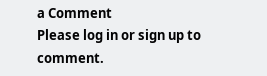a Comment
Please log in or sign up to comment.